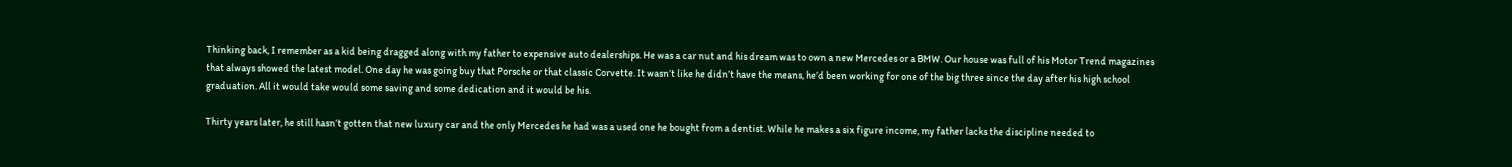Thinking back, I remember as a kid being dragged along with my father to expensive auto dealerships. He was a car nut and his dream was to own a new Mercedes or a BMW. Our house was full of his Motor Trend magazines that always showed the latest model. One day he was going buy that Porsche or that classic Corvette. It wasn’t like he didn’t have the means, he’d been working for one of the big three since the day after his high school graduation. All it would take would some saving and some dedication and it would be his.

Thirty years later, he still hasn’t gotten that new luxury car and the only Mercedes he had was a used one he bought from a dentist. While he makes a six figure income, my father lacks the discipline needed to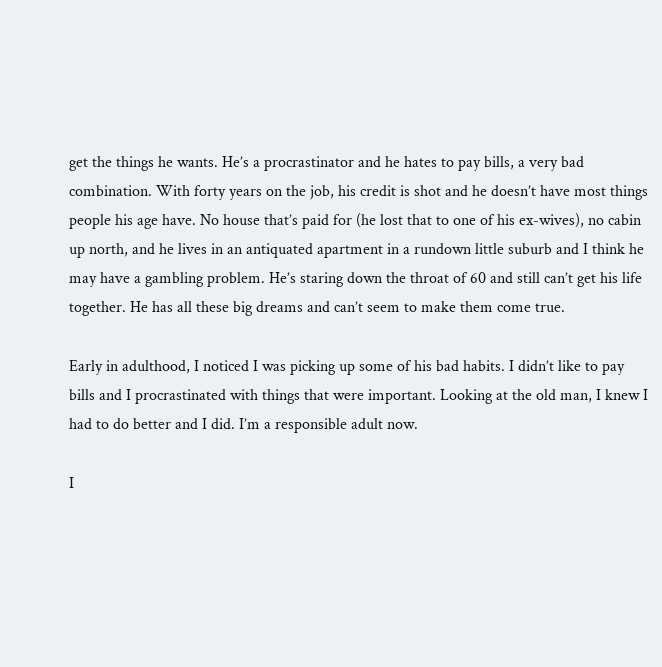get the things he wants. He’s a procrastinator and he hates to pay bills, a very bad combination. With forty years on the job, his credit is shot and he doesn’t have most things people his age have. No house that’s paid for (he lost that to one of his ex-wives), no cabin up north, and he lives in an antiquated apartment in a rundown little suburb and I think he may have a gambling problem. He’s staring down the throat of 60 and still can’t get his life together. He has all these big dreams and can’t seem to make them come true.

Early in adulthood, I noticed I was picking up some of his bad habits. I didn’t like to pay bills and I procrastinated with things that were important. Looking at the old man, I knew I had to do better and I did. I’m a responsible adult now.

I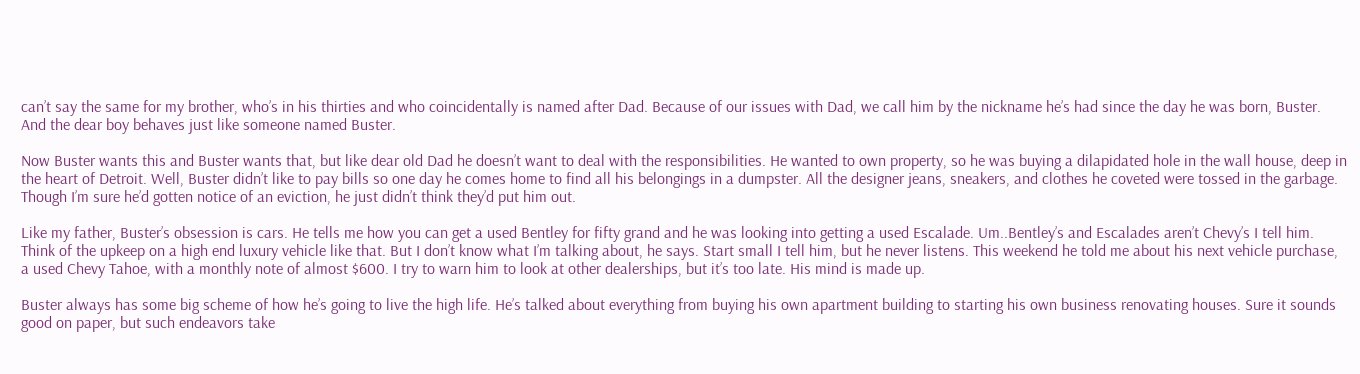can’t say the same for my brother, who’s in his thirties and who coincidentally is named after Dad. Because of our issues with Dad, we call him by the nickname he’s had since the day he was born, Buster. And the dear boy behaves just like someone named Buster.

Now Buster wants this and Buster wants that, but like dear old Dad he doesn’t want to deal with the responsibilities. He wanted to own property, so he was buying a dilapidated hole in the wall house, deep in the heart of Detroit. Well, Buster didn’t like to pay bills so one day he comes home to find all his belongings in a dumpster. All the designer jeans, sneakers, and clothes he coveted were tossed in the garbage. Though I’m sure he’d gotten notice of an eviction, he just didn’t think they’d put him out.

Like my father, Buster’s obsession is cars. He tells me how you can get a used Bentley for fifty grand and he was looking into getting a used Escalade. Um..Bentley’s and Escalades aren’t Chevy’s I tell him. Think of the upkeep on a high end luxury vehicle like that. But I don’t know what I’m talking about, he says. Start small I tell him, but he never listens. This weekend he told me about his next vehicle purchase, a used Chevy Tahoe, with a monthly note of almost $600. I try to warn him to look at other dealerships, but it’s too late. His mind is made up.

Buster always has some big scheme of how he’s going to live the high life. He’s talked about everything from buying his own apartment building to starting his own business renovating houses. Sure it sounds good on paper, but such endeavors take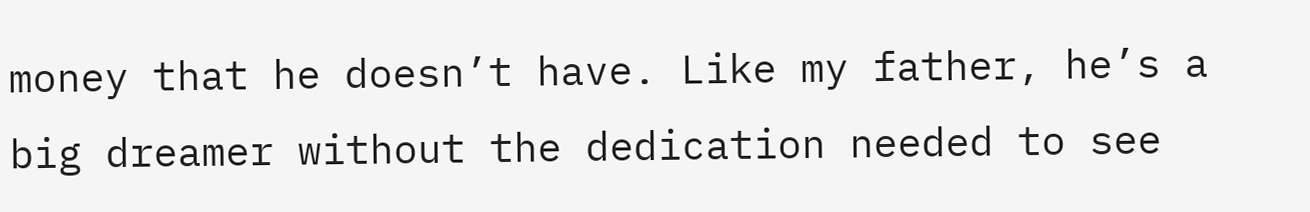money that he doesn’t have. Like my father, he’s a big dreamer without the dedication needed to see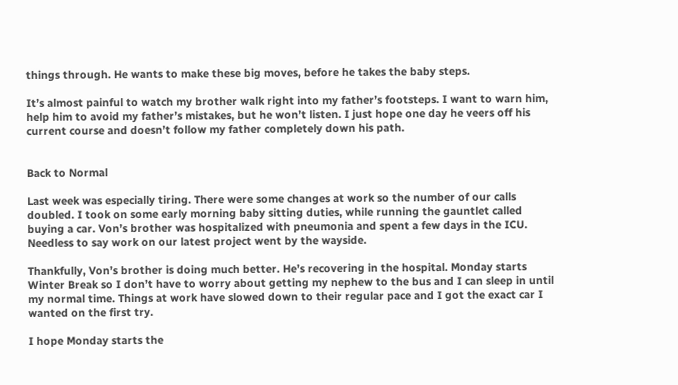things through. He wants to make these big moves, before he takes the baby steps.

It’s almost painful to watch my brother walk right into my father’s footsteps. I want to warn him, help him to avoid my father’s mistakes, but he won’t listen. I just hope one day he veers off his current course and doesn’t follow my father completely down his path.


Back to Normal

Last week was especially tiring. There were some changes at work so the number of our calls doubled. I took on some early morning baby sitting duties, while running the gauntlet called buying a car. Von’s brother was hospitalized with pneumonia and spent a few days in the ICU. Needless to say work on our latest project went by the wayside.

Thankfully, Von’s brother is doing much better. He’s recovering in the hospital. Monday starts Winter Break so I don’t have to worry about getting my nephew to the bus and I can sleep in until my normal time. Things at work have slowed down to their regular pace and I got the exact car I wanted on the first try.

I hope Monday starts the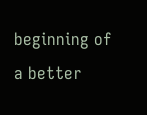beginning of a better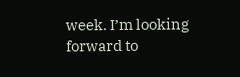week. I’m looking forward to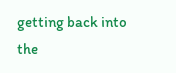getting back into the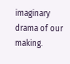imaginary drama of our making.